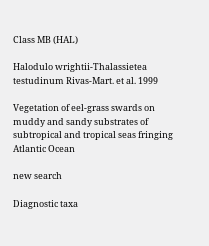Class MB (HAL)

Halodulo wrightii-Thalassietea testudinum Rivas-Mart. et al. 1999

Vegetation of eel-grass swards on muddy and sandy substrates of subtropical and tropical seas fringing Atlantic Ocean

new search

Diagnostic taxa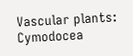Vascular plants: Cymodocea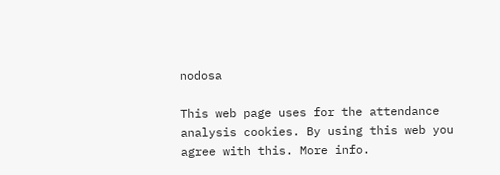nodosa

This web page uses for the attendance analysis cookies. By using this web you agree with this. More info.